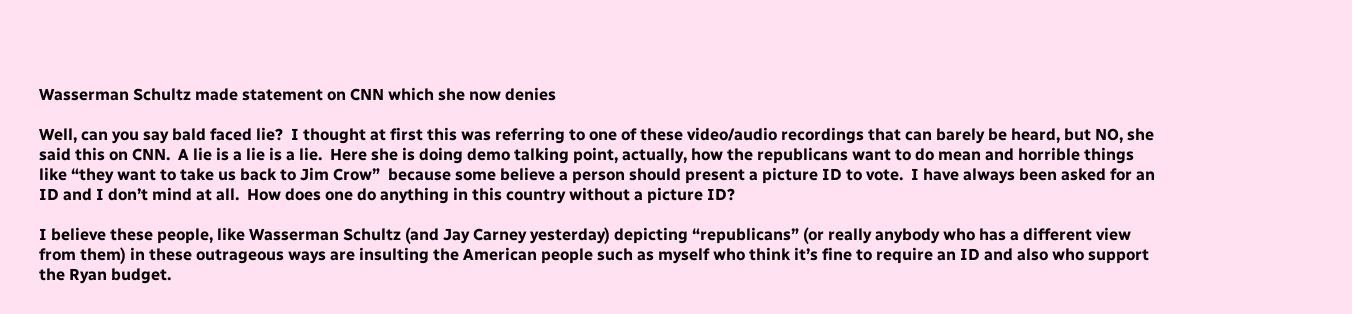Wasserman Schultz made statement on CNN which she now denies

Well, can you say bald faced lie?  I thought at first this was referring to one of these video/audio recordings that can barely be heard, but NO, she said this on CNN.  A lie is a lie is a lie.  Here she is doing demo talking point, actually, how the republicans want to do mean and horrible things like “they want to take us back to Jim Crow”  because some believe a person should present a picture ID to vote.  I have always been asked for an ID and I don’t mind at all.  How does one do anything in this country without a picture ID?

I believe these people, like Wasserman Schultz (and Jay Carney yesterday) depicting “republicans” (or really anybody who has a different view from them) in these outrageous ways are insulting the American people such as myself who think it’s fine to require an ID and also who support the Ryan budget.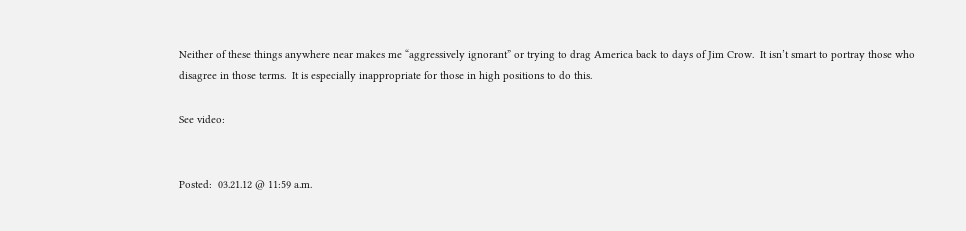Neither of these things anywhere near makes me “aggressively ignorant” or trying to drag America back to days of Jim Crow.  It isn’t smart to portray those who disagree in those terms.  It is especially inappropriate for those in high positions to do this.

See video:


Posted:  03.21.12 @ 11:59 a.m.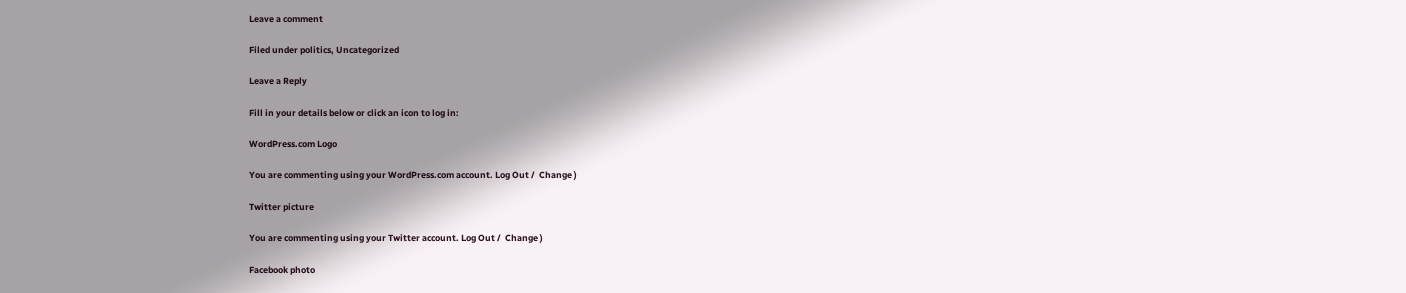Leave a comment

Filed under politics, Uncategorized

Leave a Reply

Fill in your details below or click an icon to log in:

WordPress.com Logo

You are commenting using your WordPress.com account. Log Out /  Change )

Twitter picture

You are commenting using your Twitter account. Log Out /  Change )

Facebook photo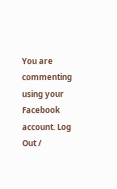You are commenting using your Facebook account. Log Out /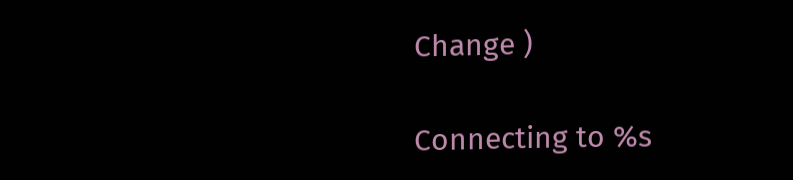Change )

Connecting to %s